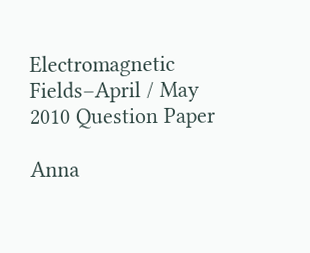Electromagnetic Fields–April / May 2010 Question Paper

Anna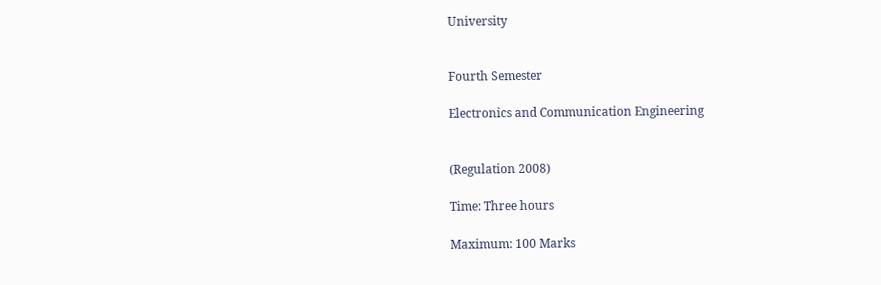University


Fourth Semester

Electronics and Communication Engineering


(Regulation 2008)

Time: Three hours

Maximum: 100 Marks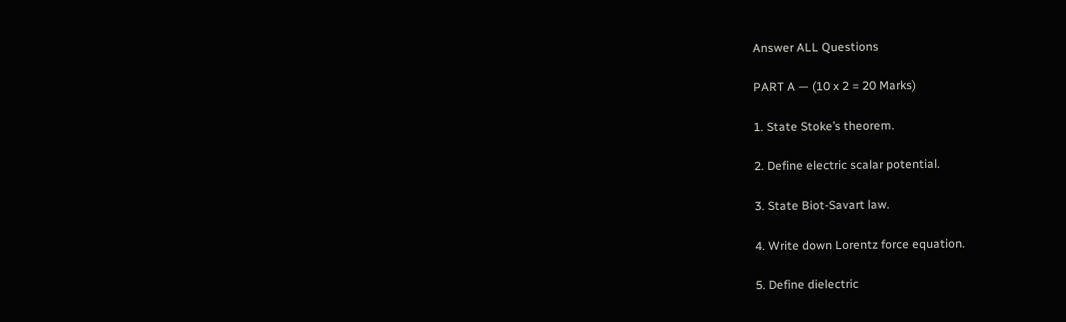Answer ALL Questions

PART A — (10 x 2 = 20 Marks)

1. State Stoke’s theorem.

2. Define electric scalar potential.

3. State Biot-Savart law.

4. Write down Lorentz force equation.

5. Define dielectric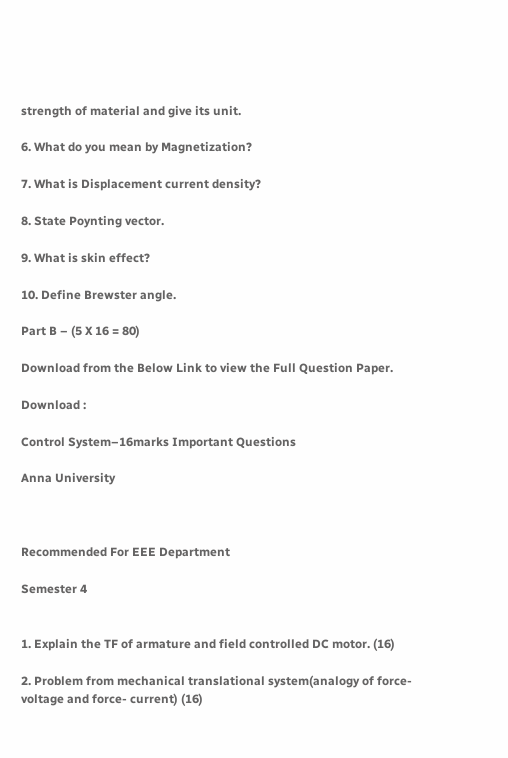strength of material and give its unit.

6. What do you mean by Magnetization?

7. What is Displacement current density?

8. State Poynting vector.

9. What is skin effect?

10. Define Brewster angle.

Part B – (5 X 16 = 80)

Download from the Below Link to view the Full Question Paper.

Download :

Control System–16marks Important Questions

Anna University



Recommended For EEE Department

Semester 4


1. Explain the TF of armature and field controlled DC motor. (16)

2. Problem from mechanical translational system(analogy of force- voltage and force- current) (16)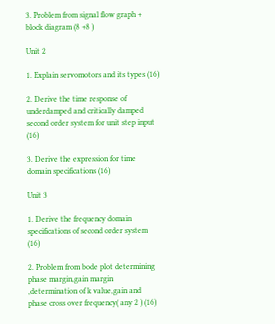3. Problem from signal flow graph + block diagram (8 +8 )

Unit 2

1. Explain servomotors and its types (16)

2. Derive the time response of underdamped and critically damped second order system for unit step input (16)

3. Derive the expression for time domain specifications (16)

Unit 3

1. Derive the frequency domain specifications of second order system (16)

2. Problem from bode plot determining phase margin,gain margin ,determination of k value,gain and phase cross over frequency( any 2 ) (16)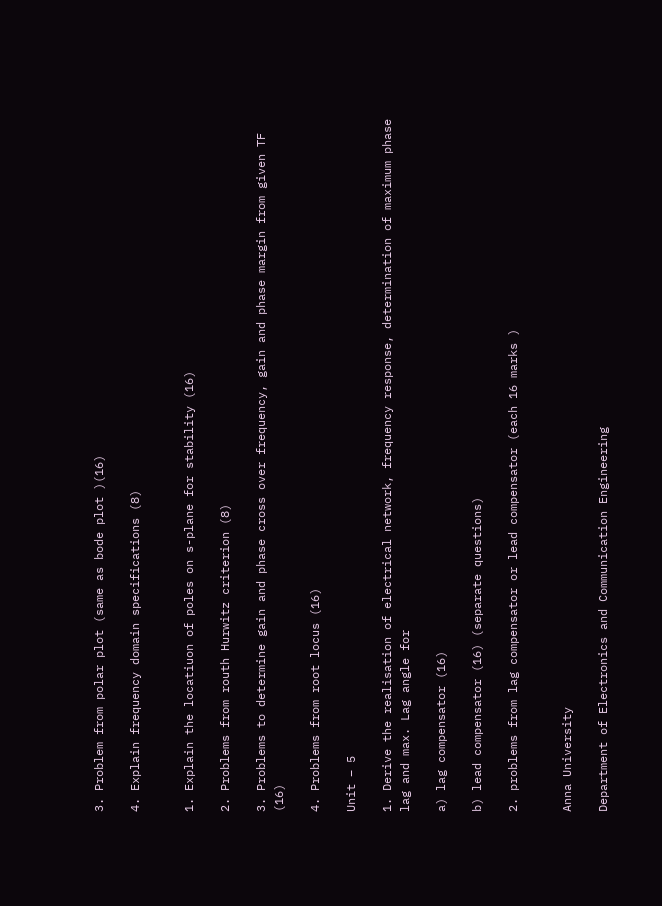3. Problem from polar plot (same as bode plot )(16)

4. Explain frequency domain specifications (8)


1. Explain the locatiuon of poles on s-plane for stability (16)

2. Problems from routh Hurwitz criterion (8)

3. Problems to determine gain and phase cross over frequency, gain and phase margin from given TF (16)

4. Problems from root locus (16)

Unit – 5

1. Derive the realisation of electrical network, frequency response, determination of maximum phase lag and max. Lag angle for

a) lag compensator (16)

b) lead compensator (16) (separate questions)

2. problems from lag compensator or lead compensator (each 16 marks )


Anna University

Department of Electronics and Communication Engineering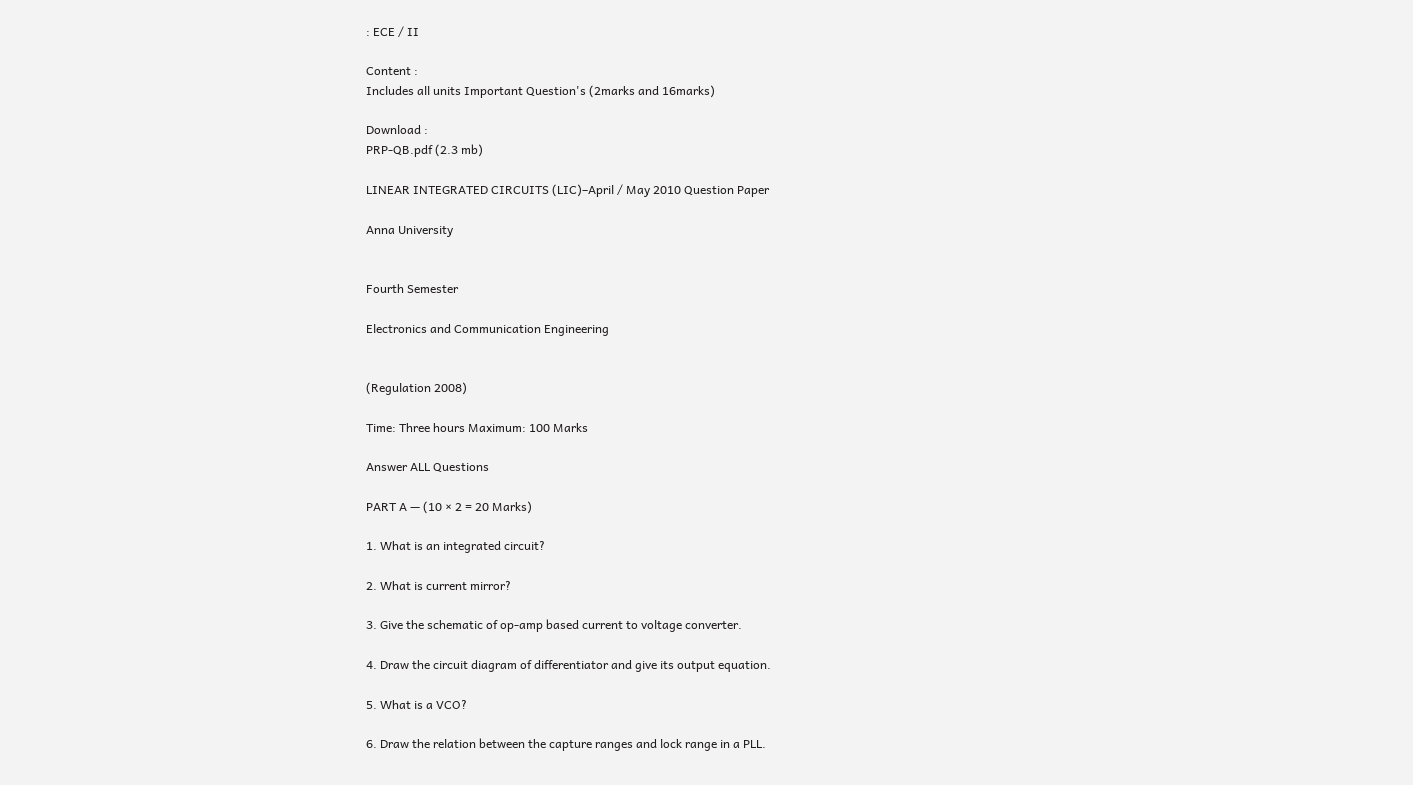: ECE / II

Content :
Includes all units Important Question's (2marks and 16marks)

Download :
PRP-QB.pdf (2.3 mb)

LINEAR INTEGRATED CIRCUITS (LIC)–April / May 2010 Question Paper

Anna University


Fourth Semester

Electronics and Communication Engineering


(Regulation 2008)

Time: Three hours Maximum: 100 Marks

Answer ALL Questions

PART A — (10 × 2 = 20 Marks)

1. What is an integrated circuit?

2. What is current mirror?

3. Give the schematic of op-amp based current to voltage converter.

4. Draw the circuit diagram of differentiator and give its output equation.

5. What is a VCO?

6. Draw the relation between the capture ranges and lock range in a PLL.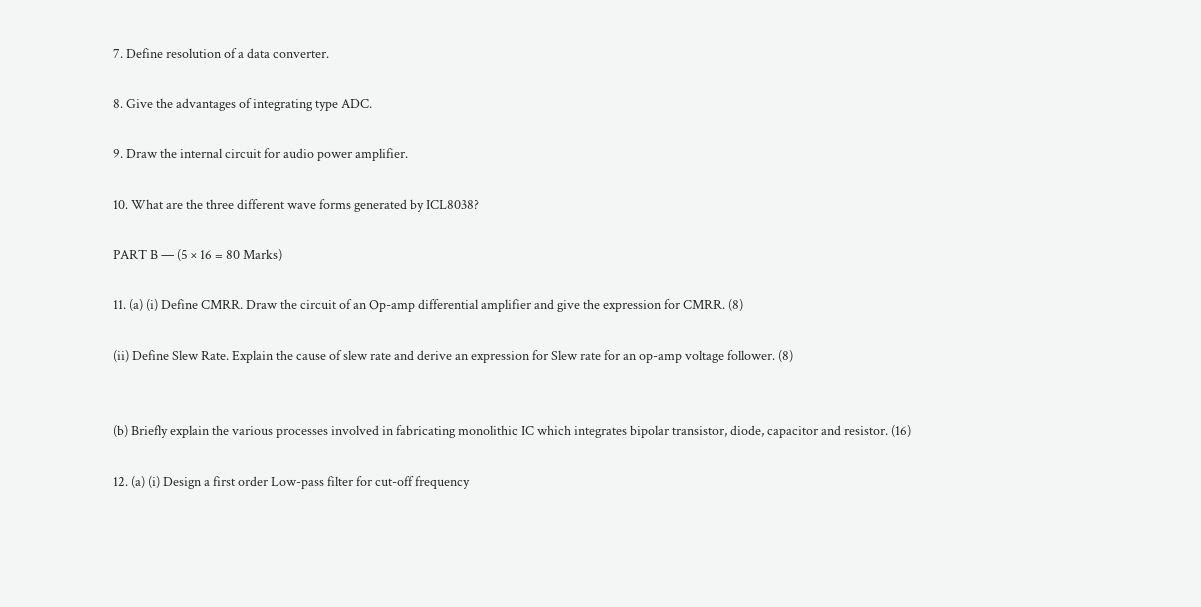7. Define resolution of a data converter.

8. Give the advantages of integrating type ADC.

9. Draw the internal circuit for audio power amplifier.

10. What are the three different wave forms generated by ICL8038?

PART B — (5 × 16 = 80 Marks)

11. (a) (i) Define CMRR. Draw the circuit of an Op-amp differential amplifier and give the expression for CMRR. (8)

(ii) Define Slew Rate. Explain the cause of slew rate and derive an expression for Slew rate for an op-amp voltage follower. (8)


(b) Briefly explain the various processes involved in fabricating monolithic IC which integrates bipolar transistor, diode, capacitor and resistor. (16)

12. (a) (i) Design a first order Low-pass filter for cut-off frequency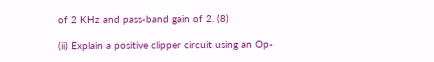of 2 KHz and pass-band gain of 2. (8)

(ii) Explain a positive clipper circuit using an Op-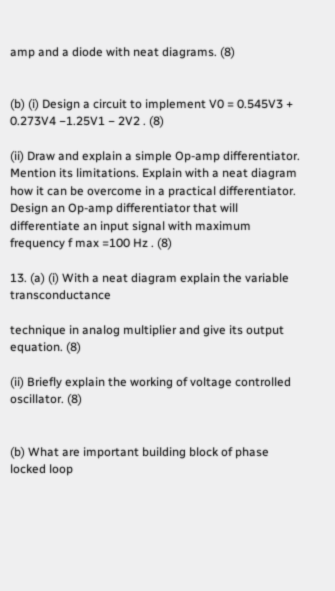amp and a diode with neat diagrams. (8)


(b) (i) Design a circuit to implement V0 = 0.545V3 + 0.273V4 −1.25V1 − 2V2 . (8)

(ii) Draw and explain a simple Op-amp differentiator. Mention its limitations. Explain with a neat diagram how it can be overcome in a practical differentiator. Design an Op-amp differentiator that will differentiate an input signal with maximum frequency f max =100 Hz . (8)

13. (a) (i) With a neat diagram explain the variable transconductance

technique in analog multiplier and give its output equation. (8)

(ii) Briefly explain the working of voltage controlled oscillator. (8)


(b) What are important building block of phase locked loop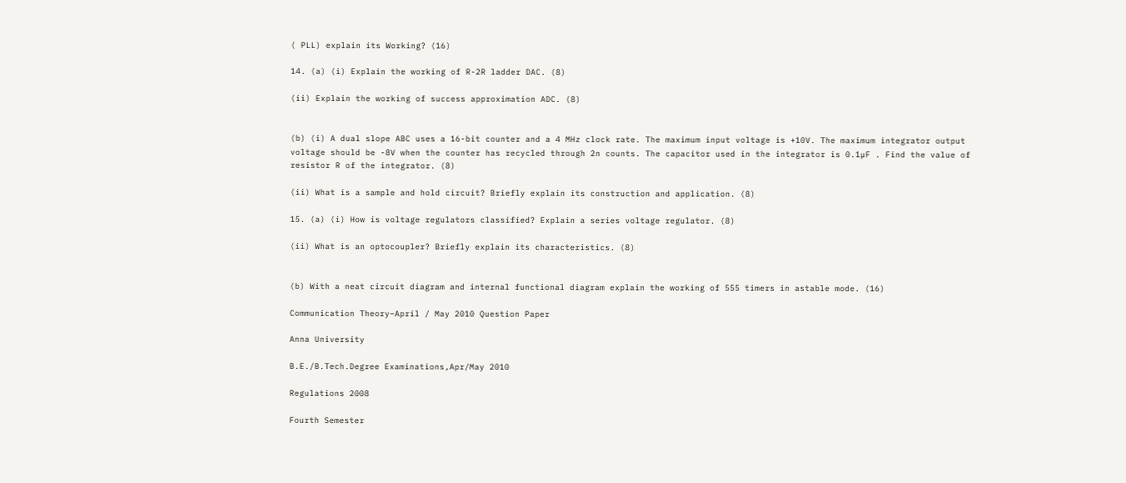( PLL) explain its Working? (16)

14. (a) (i) Explain the working of R-2R ladder DAC. (8)

(ii) Explain the working of success approximation ADC. (8)


(b) (i) A dual slope ABC uses a 16-bit counter and a 4 MHz clock rate. The maximum input voltage is +10V. The maximum integrator output voltage should be -8V when the counter has recycled through 2n counts. The capacitor used in the integrator is 0.1µF . Find the value of resistor R of the integrator. (8)

(ii) What is a sample and hold circuit? Briefly explain its construction and application. (8)

15. (a) (i) How is voltage regulators classified? Explain a series voltage regulator. (8)

(ii) What is an optocoupler? Briefly explain its characteristics. (8)


(b) With a neat circuit diagram and internal functional diagram explain the working of 555 timers in astable mode. (16)

Communication Theory–April / May 2010 Question Paper

Anna University

B.E./B.Tech.Degree Examinations,Apr/May 2010

Regulations 2008

Fourth Semester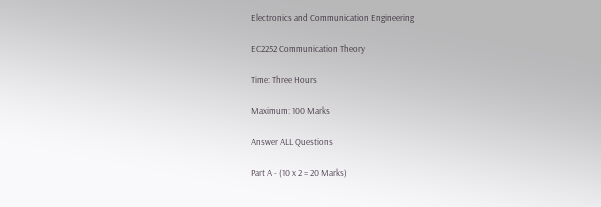Electronics and Communication Engineering

EC2252 Communication Theory

Time: Three Hours

Maximum: 100 Marks

Answer ALL Questions

Part A - (10 x 2 = 20 Marks)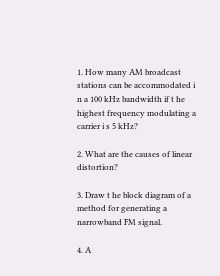1. How many AM broadcast stations can be accommodated i n a 100 kHz bandwidth if t he highest frequency modulating a carrier i s 5 kHz?

2. What are the causes of linear distortion?

3. Draw t he block diagram of a method for generating a narrowband FM signal.

4. A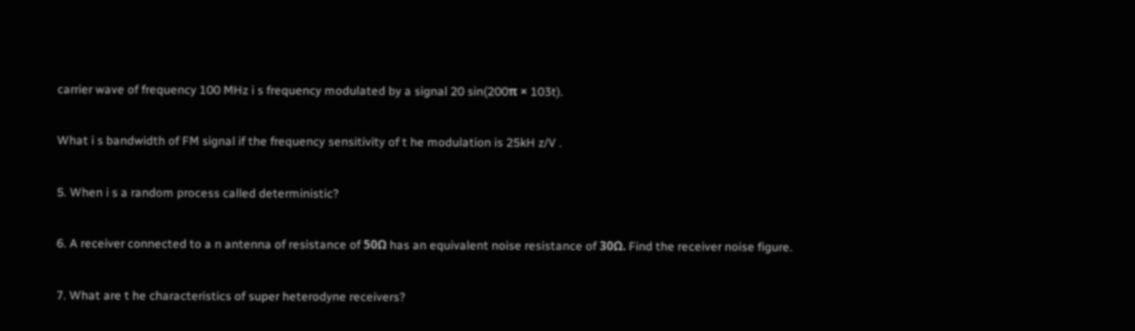carrier wave of frequency 100 MHz i s frequency modulated by a signal 20 sin(200π × 103t).

What i s bandwidth of FM signal if the frequency sensitivity of t he modulation is 25kH z/V .

5. When i s a random process called deterministic?

6. A receiver connected to a n antenna of resistance of 50Ω has an equivalent noise resistance of 30Ω. Find the receiver noise figure.

7. What are t he characteristics of super heterodyne receivers?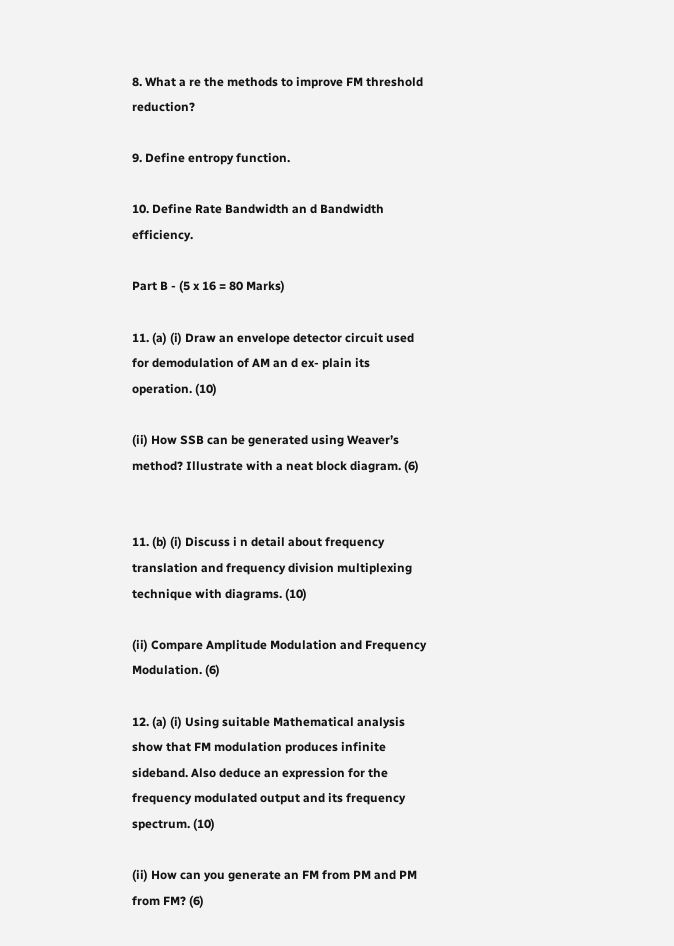8. What a re the methods to improve FM threshold reduction?

9. Define entropy function.

10. Define Rate Bandwidth an d Bandwidth efficiency.

Part B - (5 x 16 = 80 Marks)

11. (a) (i) Draw an envelope detector circuit used for demodulation of AM an d ex- plain its operation. (10)

(ii) How SSB can be generated using Weaver’s method? Illustrate with a neat block diagram. (6)


11. (b) (i) Discuss i n detail about frequency translation and frequency division multiplexing technique with diagrams. (10)

(ii) Compare Amplitude Modulation and Frequency Modulation. (6)

12. (a) (i) Using suitable Mathematical analysis show that FM modulation produces infinite sideband. Also deduce an expression for the frequency modulated output and its frequency spectrum. (10)

(ii) How can you generate an FM from PM and PM from FM? (6)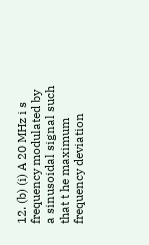12. (b) (i) A 20 MHz i s frequency modulated by a sinusoidal signal such that t he maximum frequency deviation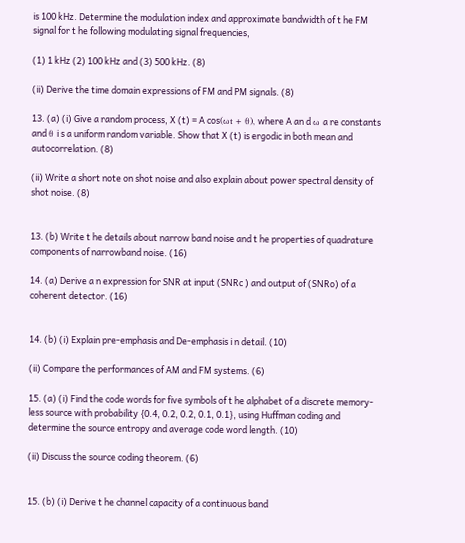is 100 kHz. Determine the modulation index and approximate bandwidth of t he FM signal for t he following modulating signal frequencies,

(1) 1 kHz (2) 100 kHz and (3) 500 kHz. (8)

(ii) Derive the time domain expressions of FM and PM signals. (8)

13. (a) (i) Give a random process, X (t) = A cos(ωt + θ), where A an d ω a re constants and θ i s a uniform random variable. Show that X (t) is ergodic in both mean and autocorrelation. (8)

(ii) Write a short note on shot noise and also explain about power spectral density of shot noise. (8)


13. (b) Write t he details about narrow band noise and t he properties of quadrature components of narrowband noise. (16)

14. (a) Derive a n expression for SNR at input (SNRc ) and output of (SNRo) of a coherent detector. (16)


14. (b) (i) Explain pre-emphasis and De-emphasis i n detail. (10)

(ii) Compare the performances of AM and FM systems. (6)

15. (a) (i) Find the code words for five symbols of t he alphabet of a discrete memory- less source with probability {0.4, 0.2, 0.2, 0.1, 0.1}, using Huffman coding and determine the source entropy and average code word length. (10)

(ii) Discuss the source coding theorem. (6)


15. (b) (i) Derive t he channel capacity of a continuous band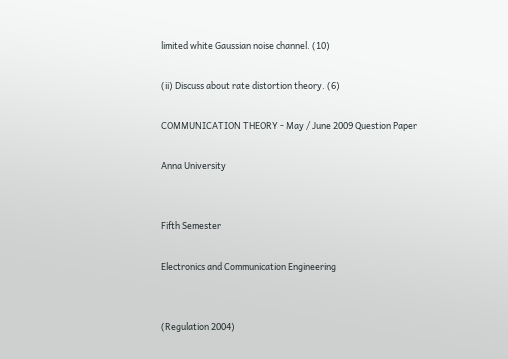limited white Gaussian noise channel. (10)

(ii) Discuss about rate distortion theory. (6)

COMMUNICATION THEORY - May / June 2009 Question Paper

Anna University


Fifth Semester

Electronics and Communication Engineering


(Regulation 2004)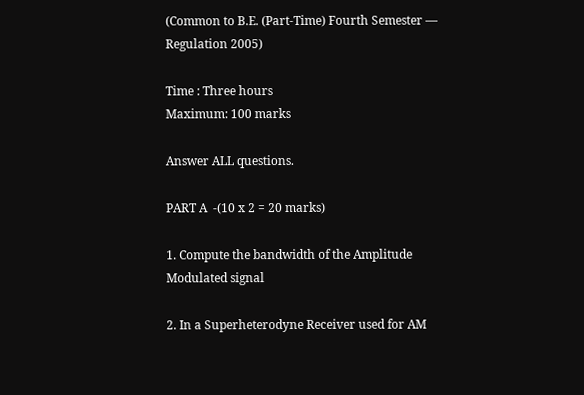(Common to B.E. (Part-Time) Fourth Semester — Regulation 2005)

Time : Three hours
Maximum: 100 marks

Answer ALL questions.

PART A  -(10 x 2 = 20 marks)

1. Compute the bandwidth of the Amplitude Modulated signal

2. In a Superheterodyne Receiver used for AM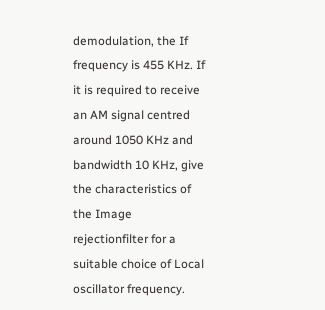demodulation, the If frequency is 455 KHz. If it is required to receive an AM signal centred around 1050 KHz and bandwidth 10 KHz, give the characteristics of the Image rejectionfilter for a suitable choice of Local oscillator frequency.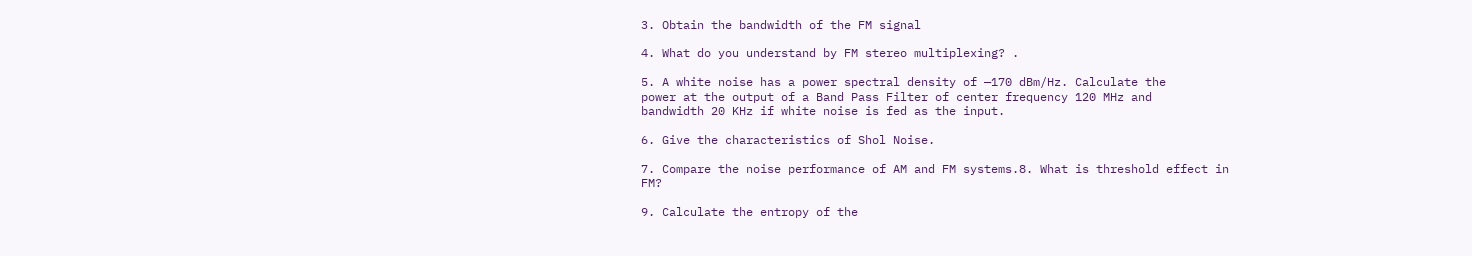3. Obtain the bandwidth of the FM signal

4. What do you understand by FM stereo multiplexing? .

5. A white noise has a power spectral density of —170 dBm/Hz. Calculate the
power at the output of a Band Pass Filter of center frequency 120 MHz and
bandwidth 20 KHz if white noise is fed as the input.

6. Give the characteristics of Shol Noise.

7. Compare the noise performance of AM and FM systems.8. What is threshold effect in FM?

9. Calculate the entropy of the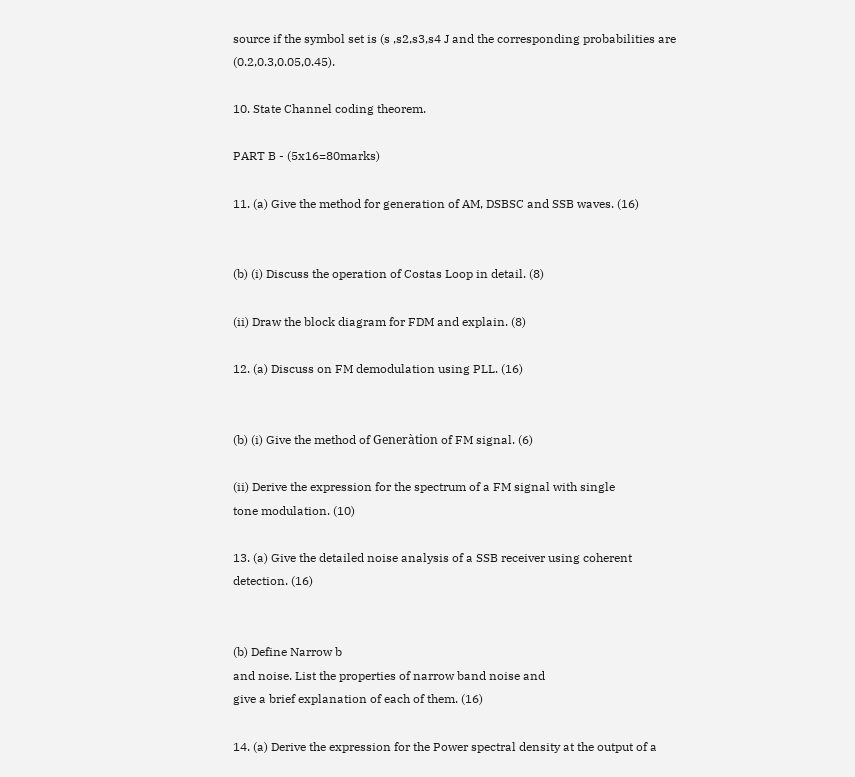source if the symbol set is (s ,s2,s3,s4 J and the corresponding probabilities are (0.2,0.3,0.05,0.45).

10. State Channel coding theorem.

PART B - (5x16=80marks)

11. (a) Give the method for generation of AM, DSBSC and SSB waves. (16)


(b) (i) Discuss the operation of Costas Loop in detail. (8)

(ii) Draw the block diagram for FDM and explain. (8)

12. (a) Discuss on FM demodulation using PLL. (16)


(b) (i) Give the method of Generàtion of FM signal. (6)

(ii) Derive the expression for the spectrum of a FM signal with single
tone modulation. (10)

13. (a) Give the detailed noise analysis of a SSB receiver using coherent
detection. (16)


(b) Define Narrow b
and noise. List the properties of narrow band noise and
give a brief explanation of each of them. (16)

14. (a) Derive the expression for the Power spectral density at the output of a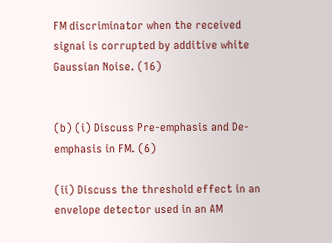FM discriminator when the received signai is corrupted by additive white Gaussian Noise. (16)


(b) (i) Discuss Pre-emphasis and De-emphasis in FM. (6)

(ii) Discuss the threshold effect in an envelope detector used in an AM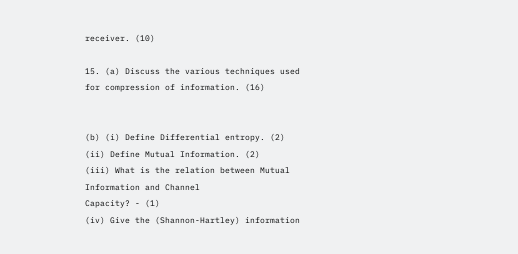receiver. (10)

15. (a) Discuss the various techniques used for compression of information. (16)


(b) (i) Define Differential entropy. (2)
(ii) Define Mutual Information. (2)
(iii) What is the relation between Mutual Information and Channel
Capacity? - (1)
(iv) Give the (Shannon-Hartley) information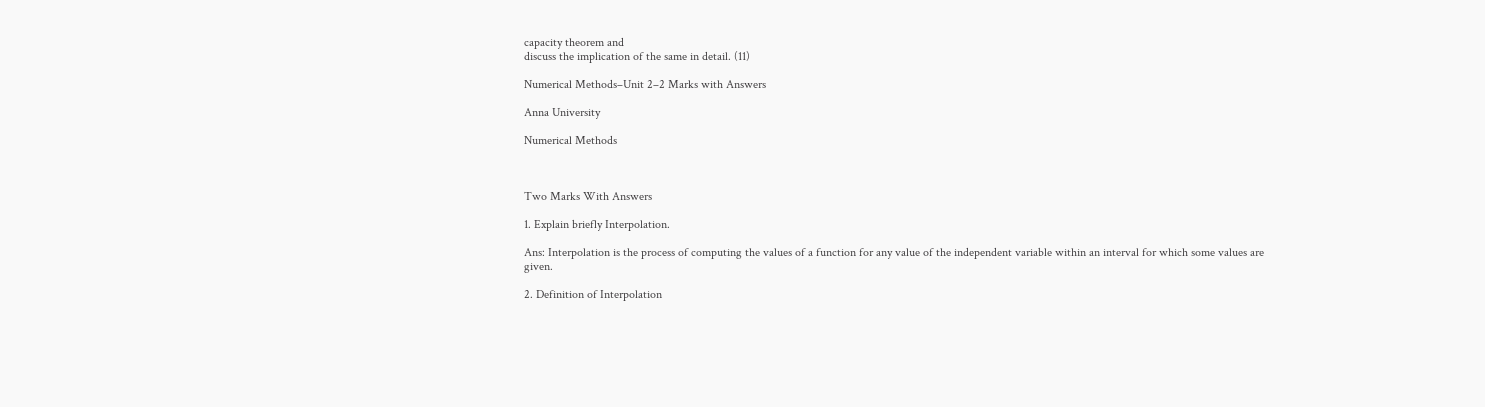capacity theorem and
discuss the implication of the same in detail. (11)

Numerical Methods–Unit 2–2 Marks with Answers

Anna University

Numerical Methods



Two Marks With Answers

1. Explain briefly Interpolation.

Ans: Interpolation is the process of computing the values of a function for any value of the independent variable within an interval for which some values are given.

2. Definition of Interpolation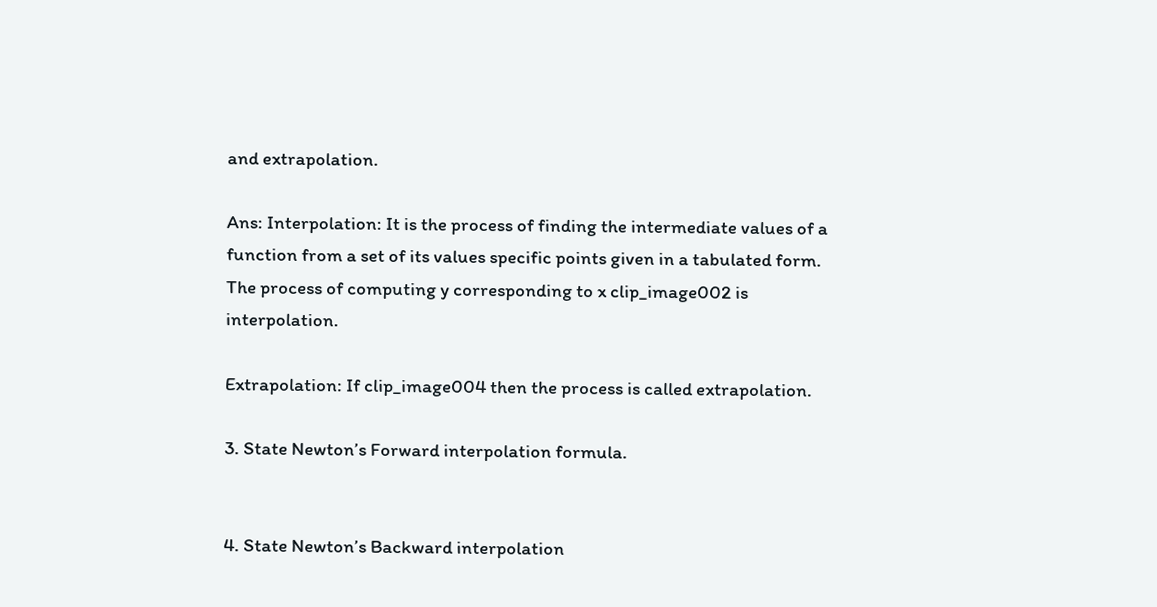and extrapolation.

Ans: Interpolation: It is the process of finding the intermediate values of a function from a set of its values specific points given in a tabulated form. The process of computing y corresponding to x clip_image002 is interpolation.

Extrapolation: If clip_image004 then the process is called extrapolation.

3. State Newton’s Forward interpolation formula.


4. State Newton’s Backward interpolation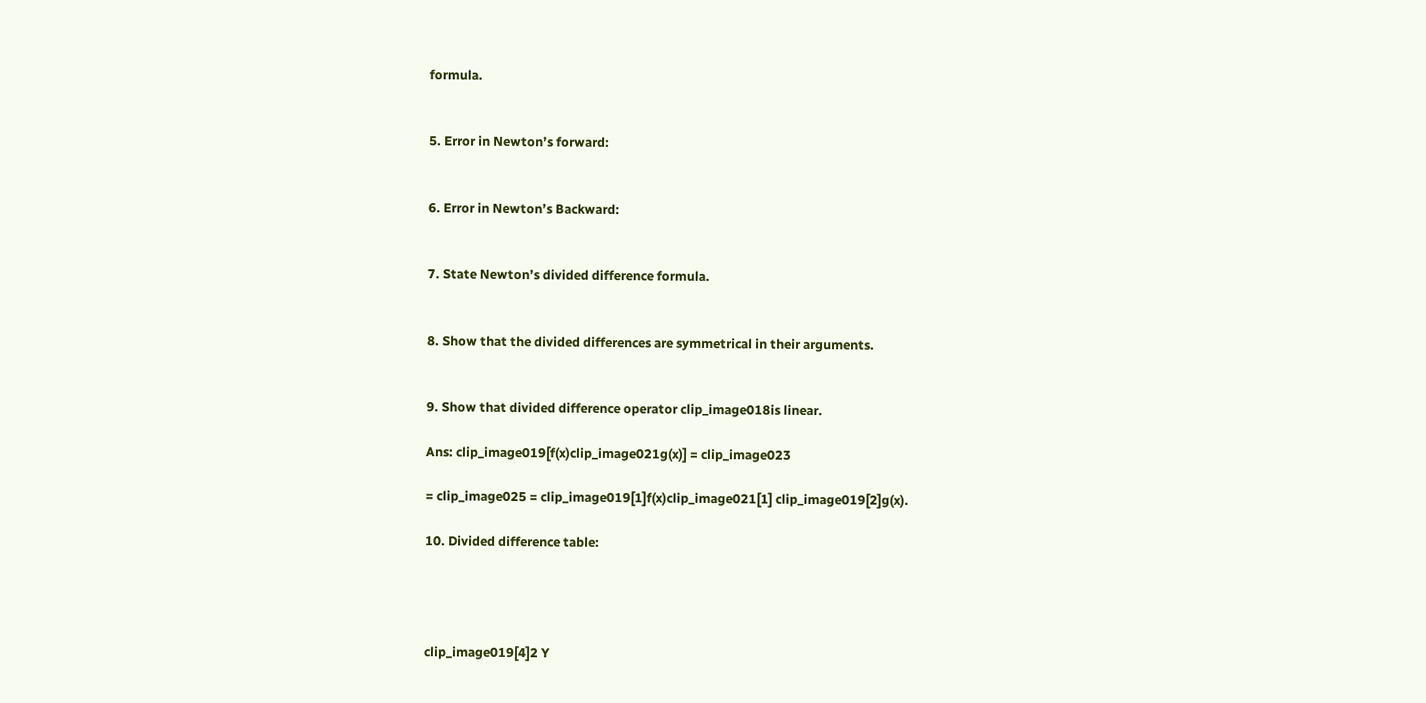formula.


5. Error in Newton’s forward:


6. Error in Newton’s Backward:


7. State Newton’s divided difference formula.


8. Show that the divided differences are symmetrical in their arguments.


9. Show that divided difference operator clip_image018is linear.

Ans: clip_image019[f(x)clip_image021g(x)] = clip_image023

= clip_image025 = clip_image019[1]f(x)clip_image021[1] clip_image019[2]g(x).

10. Divided difference table:




clip_image019[4]2 Y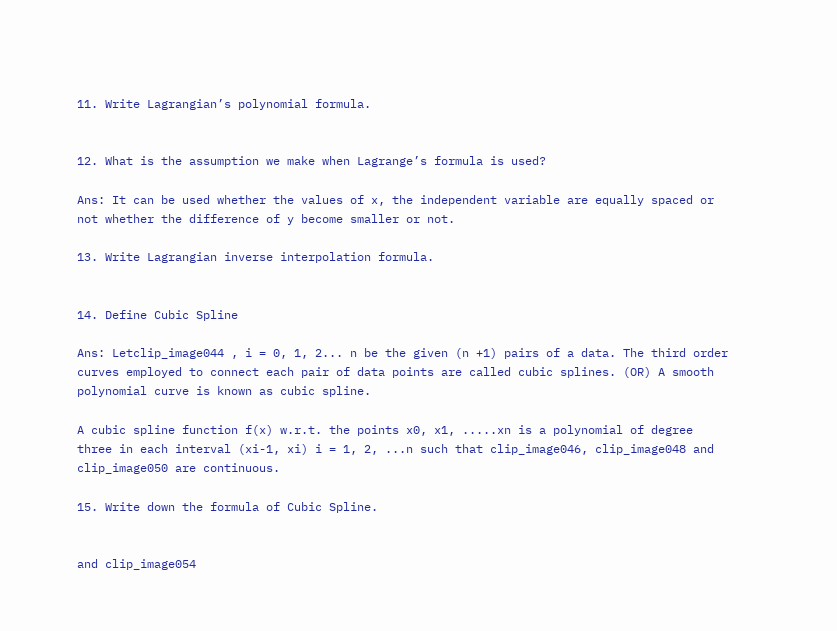11. Write Lagrangian’s polynomial formula.


12. What is the assumption we make when Lagrange’s formula is used?

Ans: It can be used whether the values of x, the independent variable are equally spaced or not whether the difference of y become smaller or not.

13. Write Lagrangian inverse interpolation formula.


14. Define Cubic Spline

Ans: Letclip_image044 , i = 0, 1, 2... n be the given (n +1) pairs of a data. The third order curves employed to connect each pair of data points are called cubic splines. (OR) A smooth polynomial curve is known as cubic spline.

A cubic spline function f(x) w.r.t. the points x0, x1, .....xn is a polynomial of degree three in each interval (xi-1, xi) i = 1, 2, ...n such that clip_image046, clip_image048 and clip_image050 are continuous.

15. Write down the formula of Cubic Spline.


and clip_image054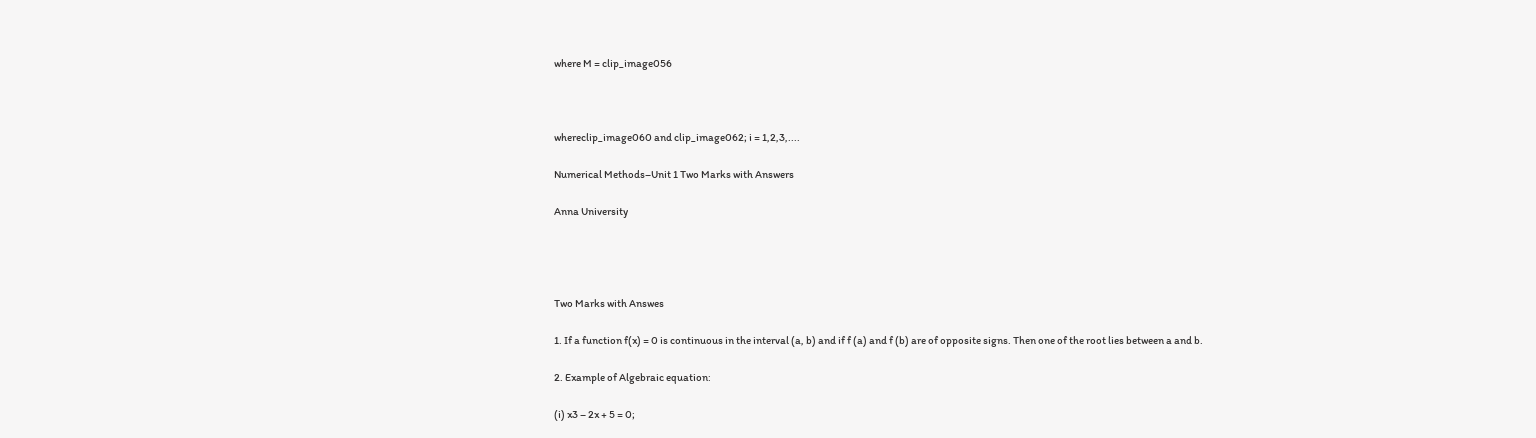where M = clip_image056



whereclip_image060 and clip_image062; i = 1,2,3,....

Numerical Methods–Unit 1 Two Marks with Answers

Anna University




Two Marks with Answes

1. If a function f(x) = 0 is continuous in the interval (a, b) and if f (a) and f (b) are of opposite signs. Then one of the root lies between a and b.

2. Example of Algebraic equation:

(i) x3 – 2x + 5 = 0;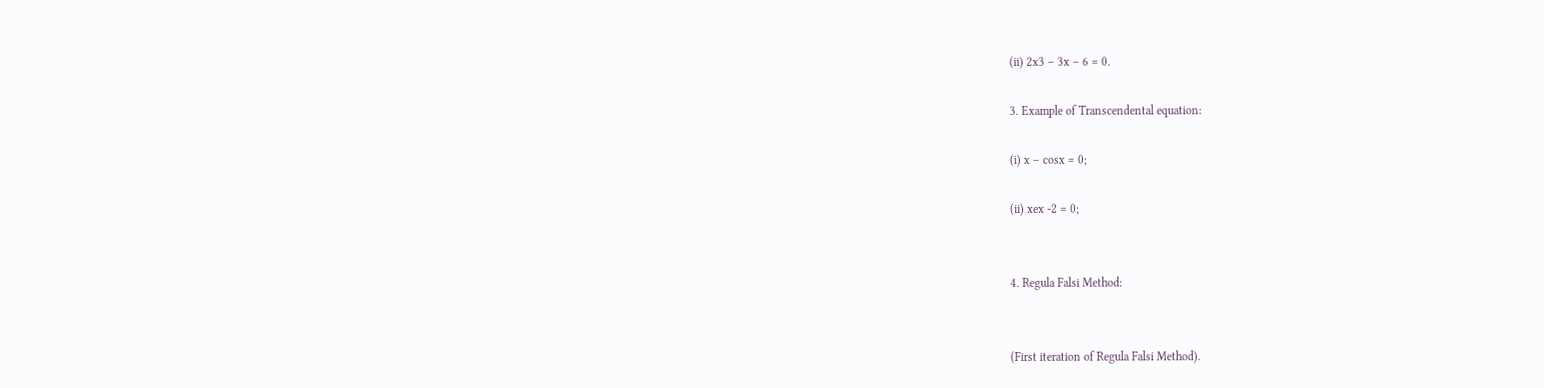(ii) 2x3 – 3x – 6 = 0.

3. Example of Transcendental equation:

(i) x – cosx = 0;

(ii) xex -2 = 0;


4. Regula Falsi Method:


(First iteration of Regula Falsi Method).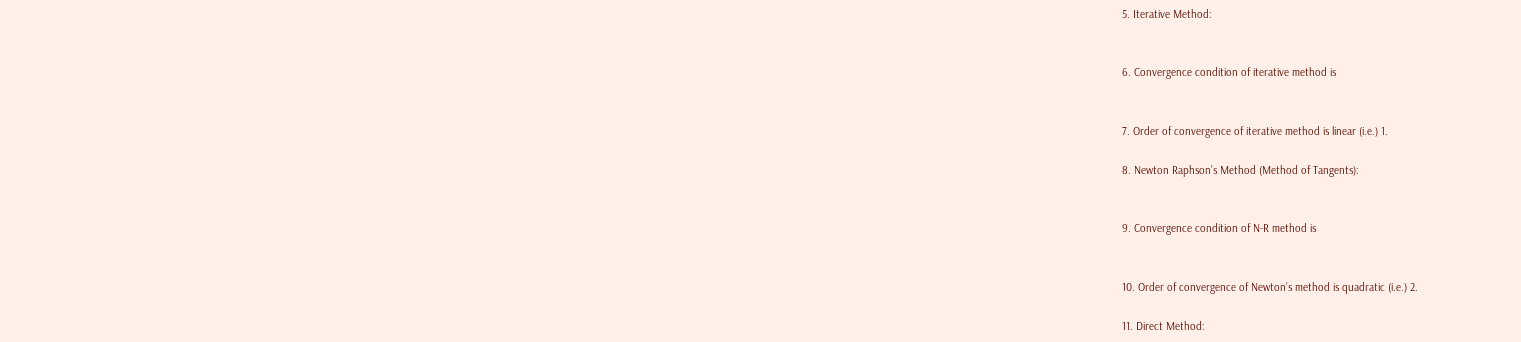5. Iterative Method:


6. Convergence condition of iterative method is


7. Order of convergence of iterative method is linear (i.e.) 1.

8. Newton Raphson’s Method (Method of Tangents):


9. Convergence condition of N-R method is


10. Order of convergence of Newton’s method is quadratic (i.e.) 2.

11. Direct Method: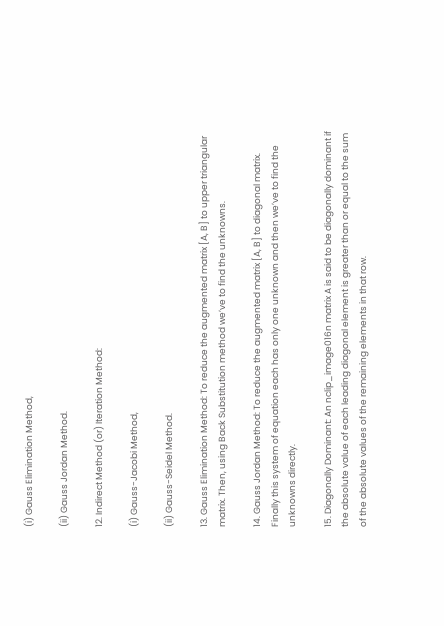(i) Gauss Elimination Method,

(ii) Gauss Jordan Method.

12. Indirect Method (or) Iteration Method:

(i) Gauss-Jacobi Method,

(ii) Gauss-Seidel Method.

13. Gauss Elimination Method: To reduce the augmented matrix [A, B] to upper triangular matrix. Then, using Back Substitution method we’ve to find the unknowns.

14. Gauss Jordan Method: To reduce the augmented matrix [A, B] to diagonal matrix. Finally this system of equation each has only one unknown and then we’ve to find the unknowns directly.

15. Diagonally Dominant: An nclip_image016n matrix A is said to be diagonally dominant if the absolute value of each leading diagonal element is greater than or equal to the sum of the absolute values of the remaining elements in that row.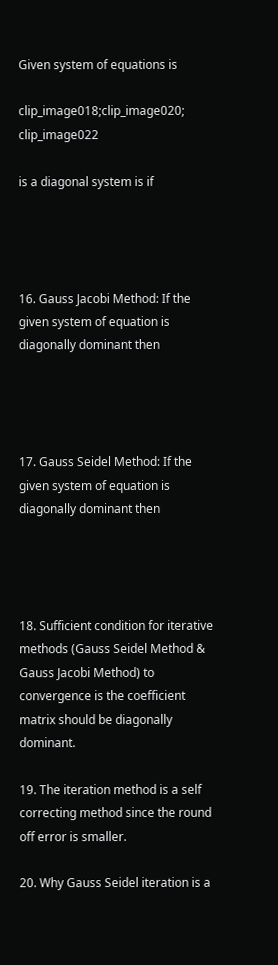Given system of equations is

clip_image018;clip_image020; clip_image022

is a diagonal system is if




16. Gauss Jacobi Method: If the given system of equation is diagonally dominant then




17. Gauss Seidel Method: If the given system of equation is diagonally dominant then




18. Sufficient condition for iterative methods (Gauss Seidel Method & Gauss Jacobi Method) to convergence is the coefficient matrix should be diagonally dominant.

19. The iteration method is a self correcting method since the round off error is smaller.

20. Why Gauss Seidel iteration is a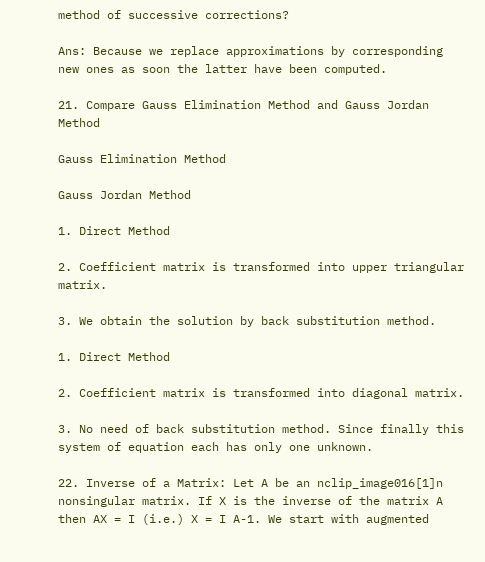method of successive corrections?

Ans: Because we replace approximations by corresponding new ones as soon the latter have been computed.

21. Compare Gauss Elimination Method and Gauss Jordan Method

Gauss Elimination Method

Gauss Jordan Method

1. Direct Method

2. Coefficient matrix is transformed into upper triangular matrix.

3. We obtain the solution by back substitution method.

1. Direct Method

2. Coefficient matrix is transformed into diagonal matrix.

3. No need of back substitution method. Since finally this system of equation each has only one unknown.

22. Inverse of a Matrix: Let A be an nclip_image016[1]n nonsingular matrix. If X is the inverse of the matrix A then AX = I (i.e.) X = I A-1. We start with augmented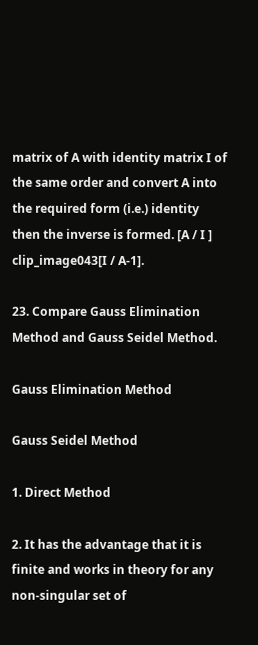matrix of A with identity matrix I of the same order and convert A into the required form (i.e.) identity then the inverse is formed. [A / I ] clip_image043[I / A-1].

23. Compare Gauss Elimination Method and Gauss Seidel Method.

Gauss Elimination Method

Gauss Seidel Method

1. Direct Method

2. It has the advantage that it is finite and works in theory for any non-singular set of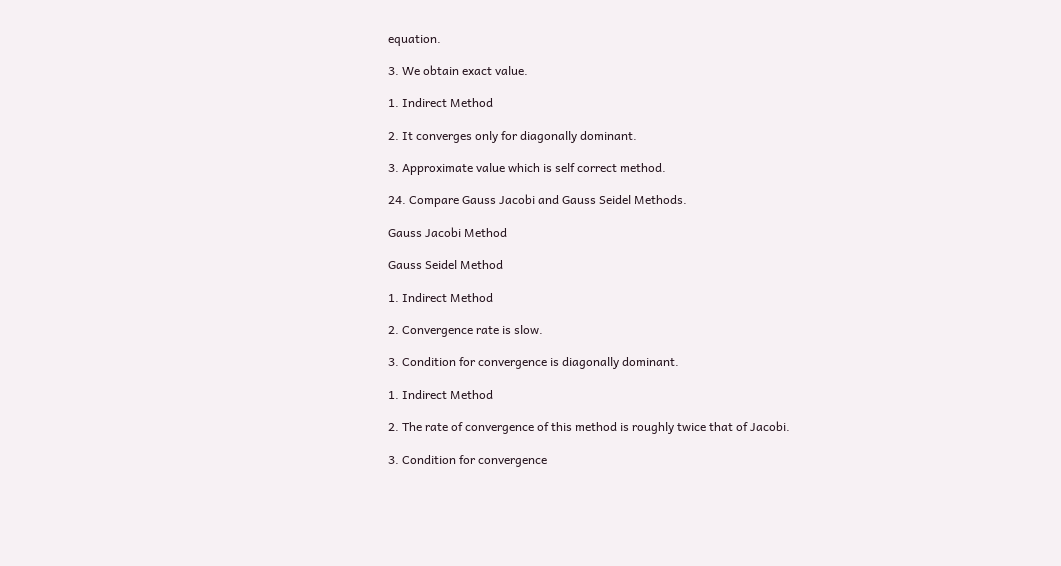equation.

3. We obtain exact value.

1. Indirect Method

2. It converges only for diagonally dominant.

3. Approximate value which is self correct method.

24. Compare Gauss Jacobi and Gauss Seidel Methods.

Gauss Jacobi Method

Gauss Seidel Method

1. Indirect Method

2. Convergence rate is slow.

3. Condition for convergence is diagonally dominant.

1. Indirect Method

2. The rate of convergence of this method is roughly twice that of Jacobi.

3. Condition for convergence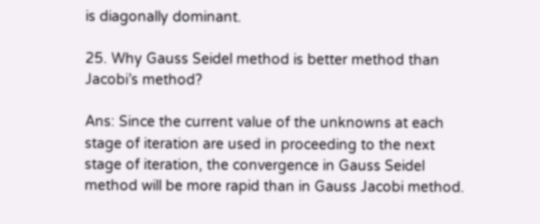is diagonally dominant.

25. Why Gauss Seidel method is better method than Jacobi’s method?

Ans: Since the current value of the unknowns at each stage of iteration are used in proceeding to the next stage of iteration, the convergence in Gauss Seidel method will be more rapid than in Gauss Jacobi method.